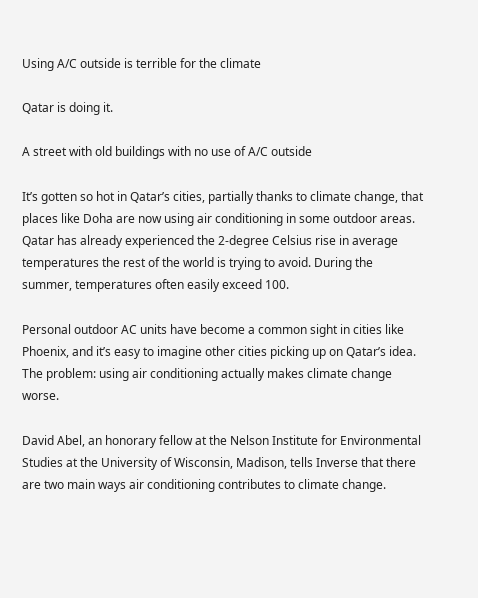Using A/C outside is terrible for the climate

Qatar is doing it.

A street with old buildings with no use of A/C outside

It’s gotten so hot in Qatar’s cities, partially thanks to climate change, that places like Doha are now using air conditioning in some outdoor areas. Qatar has already experienced the 2-degree Celsius rise in average temperatures the rest of the world is trying to avoid. During the summer, temperatures often easily exceed 100.

Personal outdoor AC units have become a common sight in cities like Phoenix, and it’s easy to imagine other cities picking up on Qatar’s idea. The problem: using air conditioning actually makes climate change worse.

David Abel, an honorary fellow at the Nelson Institute for Environmental Studies at the University of Wisconsin, Madison, tells Inverse that there are two main ways air conditioning contributes to climate change.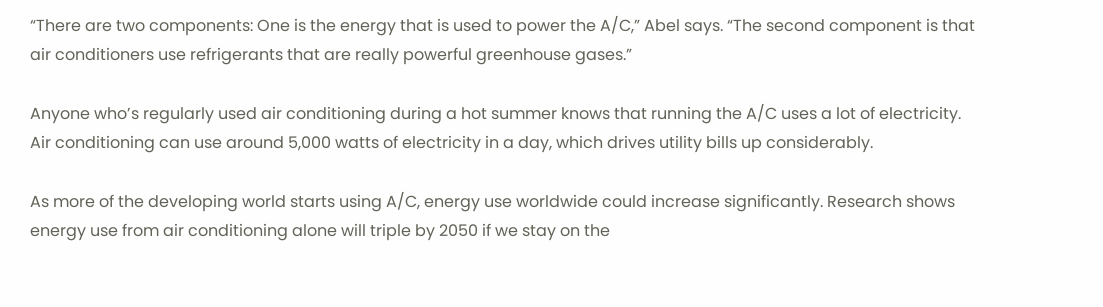“There are two components: One is the energy that is used to power the A/C,” Abel says. “The second component is that air conditioners use refrigerants that are really powerful greenhouse gases.”

Anyone who’s regularly used air conditioning during a hot summer knows that running the A/C uses a lot of electricity. Air conditioning can use around 5,000 watts of electricity in a day, which drives utility bills up considerably.

As more of the developing world starts using A/C, energy use worldwide could increase significantly. Research shows energy use from air conditioning alone will triple by 2050 if we stay on the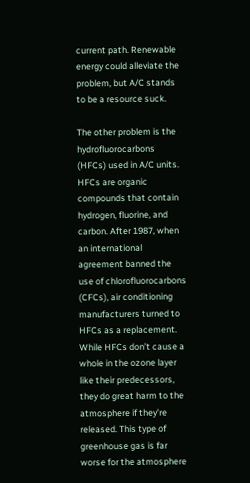current path. Renewable energy could alleviate the problem, but A/C stands to be a resource suck.

The other problem is the hydrofluorocarbons (HFCs) used in A/C units. HFCs are organic compounds that contain hydrogen, fluorine, and carbon. After 1987, when an international agreement banned the use of chlorofluorocarbons (CFCs), air conditioning manufacturers turned to HFCs as a replacement. While HFCs don’t cause a whole in the ozone layer like their predecessors, they do great harm to the atmosphere if they’re released. This type of greenhouse gas is far worse for the atmosphere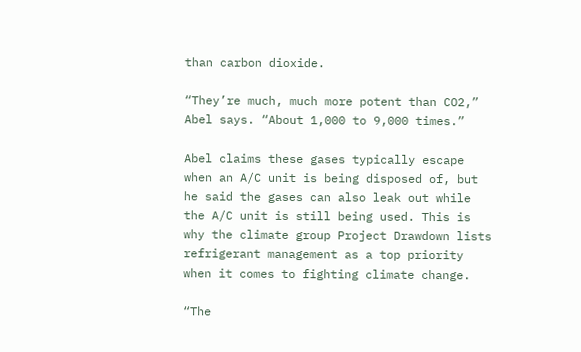than carbon dioxide.

“They’re much, much more potent than CO2,” Abel says. “About 1,000 to 9,000 times.”

Abel claims these gases typically escape when an A/C unit is being disposed of, but he said the gases can also leak out while the A/C unit is still being used. This is why the climate group Project Drawdown lists refrigerant management as a top priority when it comes to fighting climate change.

“The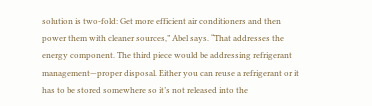solution is two-fold: Get more efficient air conditioners and then power them with cleaner sources,” Abel says. “That addresses the energy component. The third piece would be addressing refrigerant management—proper disposal. Either you can reuse a refrigerant or it has to be stored somewhere so it’s not released into the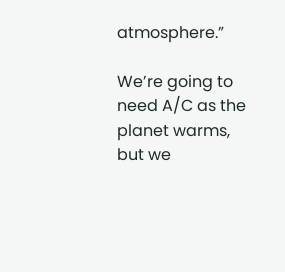atmosphere.”

We’re going to need A/C as the planet warms, but we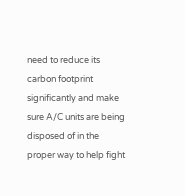need to reduce its carbon footprint significantly and make sure A/C units are being disposed of in the proper way to help fight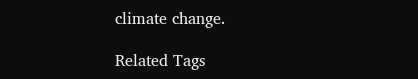climate change.

Related Tags